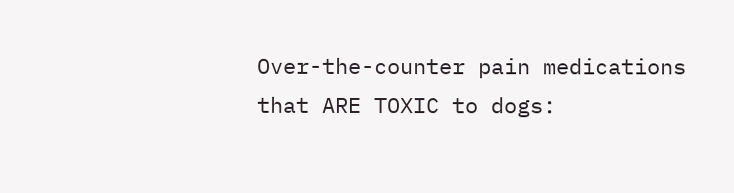Over-the-counter pain medications that ARE TOXIC to dogs: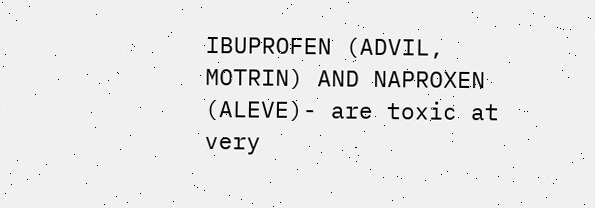IBUPROFEN (ADVIL, MOTRIN) AND NAPROXEN (ALEVE)- are toxic at very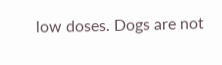low doses. Dogs are not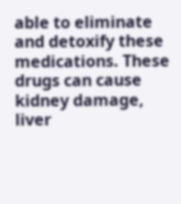able to eliminate and detoxify these medications. These drugs can cause kidney damage, liver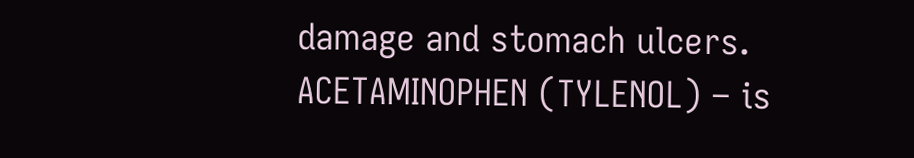damage and stomach ulcers. ACETAMINOPHEN (TYLENOL) – is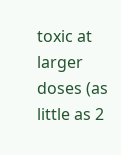toxic at larger doses (as little as 2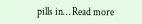pills in… Read more